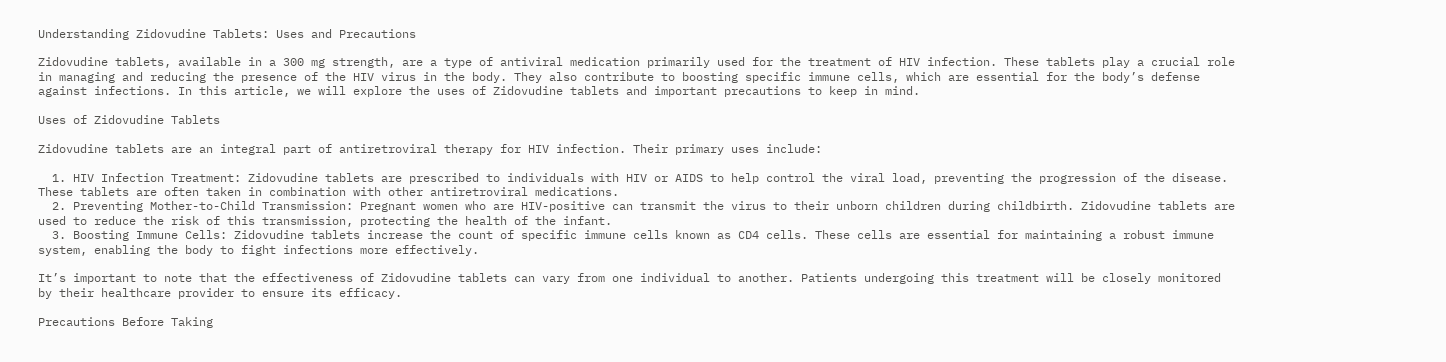Understanding Zidovudine Tablets: Uses and Precautions

Zidovudine tablets, available in a 300 mg strength, are a type of antiviral medication primarily used for the treatment of HIV infection. These tablets play a crucial role in managing and reducing the presence of the HIV virus in the body. They also contribute to boosting specific immune cells, which are essential for the body’s defense against infections. In this article, we will explore the uses of Zidovudine tablets and important precautions to keep in mind.

Uses of Zidovudine Tablets

Zidovudine tablets are an integral part of antiretroviral therapy for HIV infection. Their primary uses include:

  1. HIV Infection Treatment: Zidovudine tablets are prescribed to individuals with HIV or AIDS to help control the viral load, preventing the progression of the disease. These tablets are often taken in combination with other antiretroviral medications.
  2. Preventing Mother-to-Child Transmission: Pregnant women who are HIV-positive can transmit the virus to their unborn children during childbirth. Zidovudine tablets are used to reduce the risk of this transmission, protecting the health of the infant.
  3. Boosting Immune Cells: Zidovudine tablets increase the count of specific immune cells known as CD4 cells. These cells are essential for maintaining a robust immune system, enabling the body to fight infections more effectively.

It’s important to note that the effectiveness of Zidovudine tablets can vary from one individual to another. Patients undergoing this treatment will be closely monitored by their healthcare provider to ensure its efficacy.

Precautions Before Taking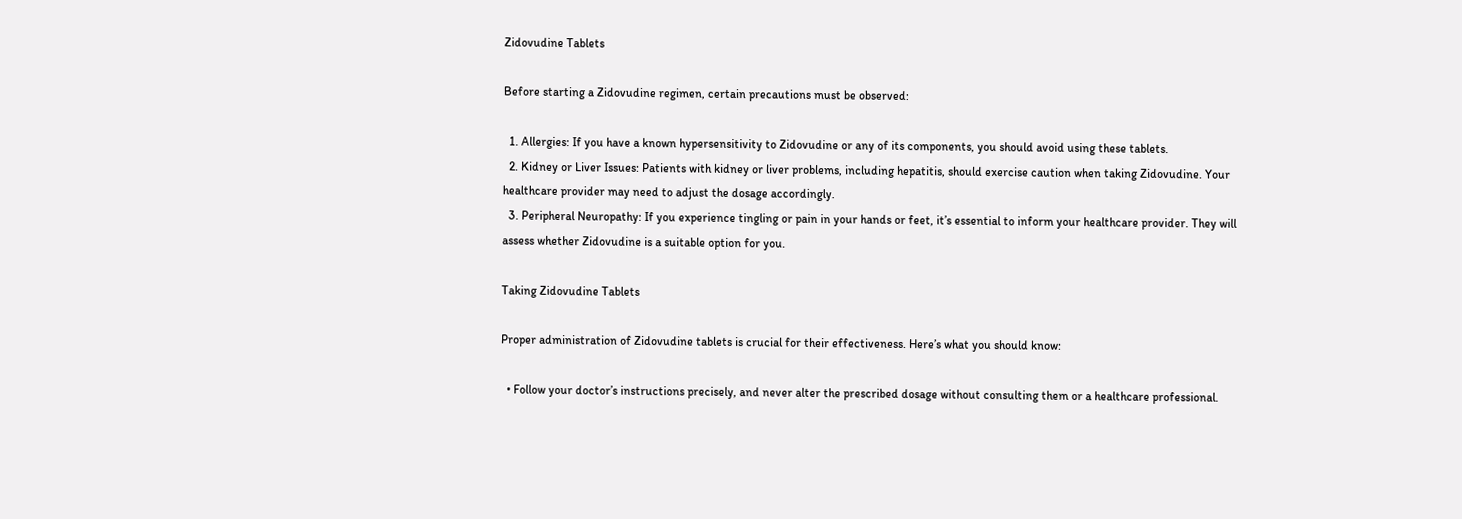Zidovudine Tablets

Before starting a Zidovudine regimen, certain precautions must be observed:

  1. Allergies: If you have a known hypersensitivity to Zidovudine or any of its components, you should avoid using these tablets.
  2. Kidney or Liver Issues: Patients with kidney or liver problems, including hepatitis, should exercise caution when taking Zidovudine. Your healthcare provider may need to adjust the dosage accordingly.
  3. Peripheral Neuropathy: If you experience tingling or pain in your hands or feet, it’s essential to inform your healthcare provider. They will assess whether Zidovudine is a suitable option for you.

Taking Zidovudine Tablets

Proper administration of Zidovudine tablets is crucial for their effectiveness. Here’s what you should know:

  • Follow your doctor’s instructions precisely, and never alter the prescribed dosage without consulting them or a healthcare professional.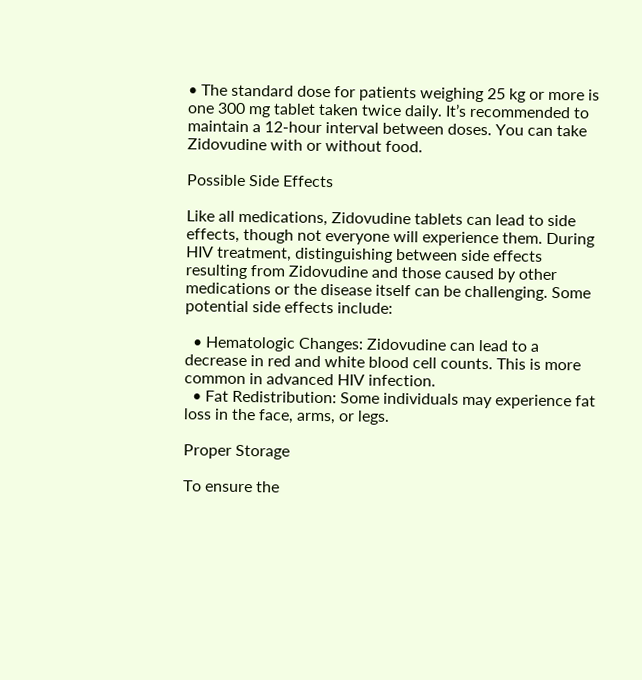• The standard dose for patients weighing 25 kg or more is one 300 mg tablet taken twice daily. It’s recommended to maintain a 12-hour interval between doses. You can take Zidovudine with or without food.

Possible Side Effects

Like all medications, Zidovudine tablets can lead to side effects, though not everyone will experience them. During HIV treatment, distinguishing between side effects resulting from Zidovudine and those caused by other medications or the disease itself can be challenging. Some potential side effects include:

  • Hematologic Changes: Zidovudine can lead to a decrease in red and white blood cell counts. This is more common in advanced HIV infection.
  • Fat Redistribution: Some individuals may experience fat loss in the face, arms, or legs.

Proper Storage

To ensure the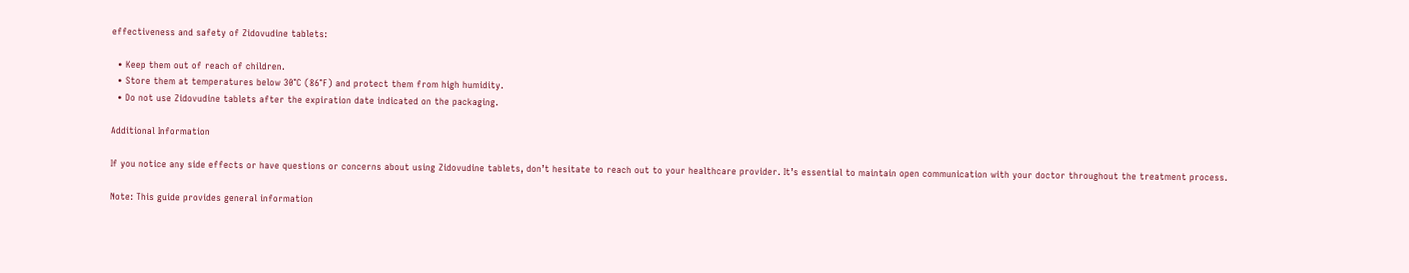effectiveness and safety of Zidovudine tablets:

  • Keep them out of reach of children.
  • Store them at temperatures below 30°C (86°F) and protect them from high humidity.
  • Do not use Zidovudine tablets after the expiration date indicated on the packaging.

Additional Information

If you notice any side effects or have questions or concerns about using Zidovudine tablets, don’t hesitate to reach out to your healthcare provider. It’s essential to maintain open communication with your doctor throughout the treatment process.

Note: This guide provides general information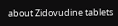about Zidovudine tablets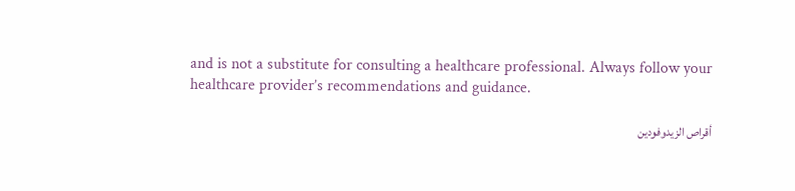and is not a substitute for consulting a healthcare professional. Always follow your healthcare provider’s recommendations and guidance.

أقراص الزيدوفودين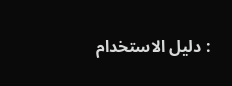: دليل الاستخدام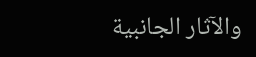والآثار الجانبية